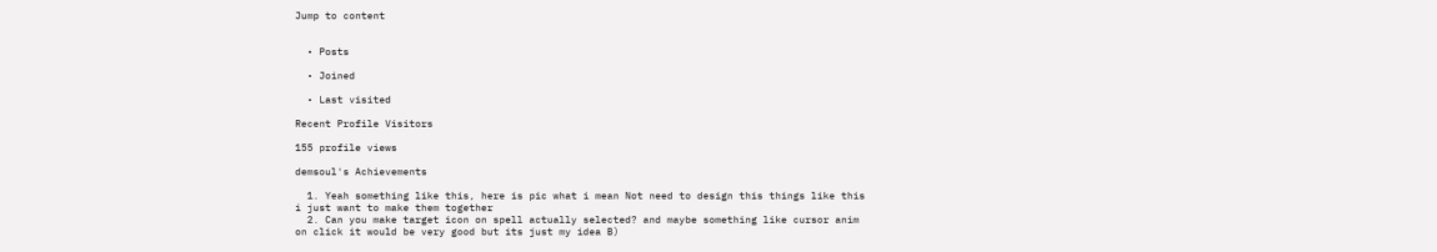Jump to content


  • Posts

  • Joined

  • Last visited

Recent Profile Visitors

155 profile views

demsoul's Achievements

  1. Yeah something like this, here is pic what i mean Not need to design this things like this i just want to make them together
  2. Can you make target icon on spell actually selected? and maybe something like cursor anim on click it would be very good but its just my idea B)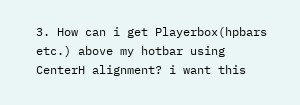3. How can i get Playerbox(hpbars etc.) above my hotbar using CenterH alignment? i want this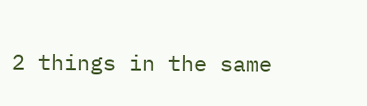2 things in the same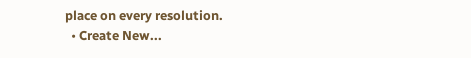place on every resolution.
  • Create New...